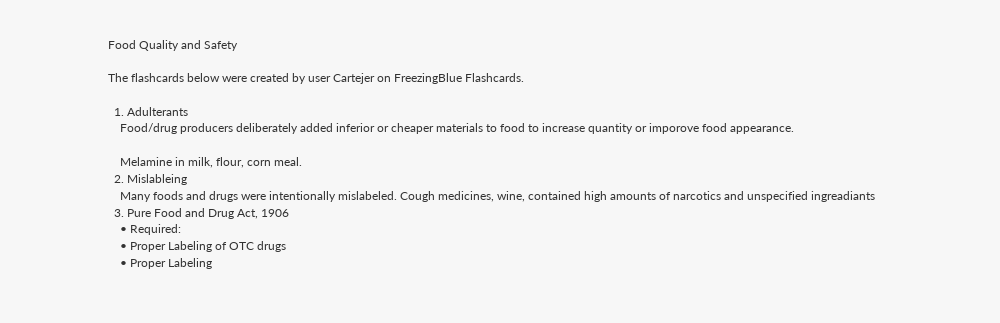Food Quality and Safety

The flashcards below were created by user Cartejer on FreezingBlue Flashcards.

  1. Adulterants
    Food/drug producers deliberately added inferior or cheaper materials to food to increase quantity or imporove food appearance.

    Melamine in milk, flour, corn meal.
  2. Mislableing
    Many foods and drugs were intentionally mislabeled. Cough medicines, wine, contained high amounts of narcotics and unspecified ingreadiants
  3. Pure Food and Drug Act, 1906
    • Required:
    • Proper Labeling of OTC drugs
    • Proper Labeling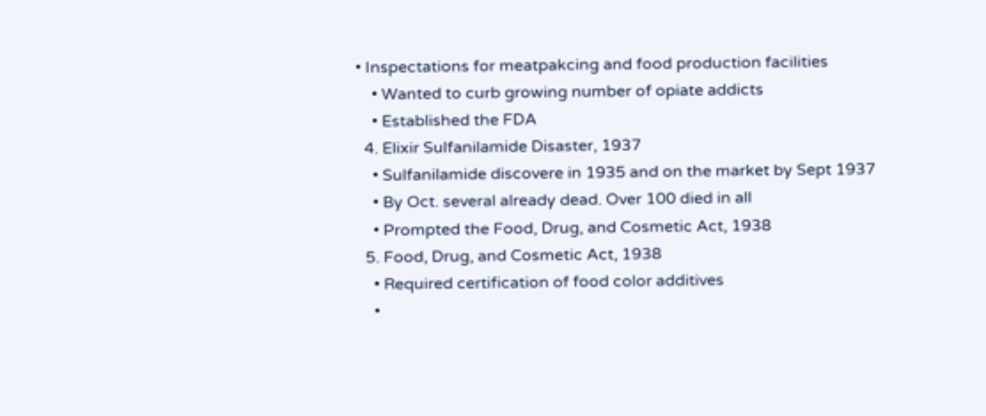• Inspectations for meatpakcing and food production facilities
    • Wanted to curb growing number of opiate addicts
    • Established the FDA
  4. Elixir Sulfanilamide Disaster, 1937
    • Sulfanilamide discovere in 1935 and on the market by Sept 1937
    • By Oct. several already dead. Over 100 died in all
    • Prompted the Food, Drug, and Cosmetic Act, 1938
  5. Food, Drug, and Cosmetic Act, 1938
    • Required certification of food color additives
    •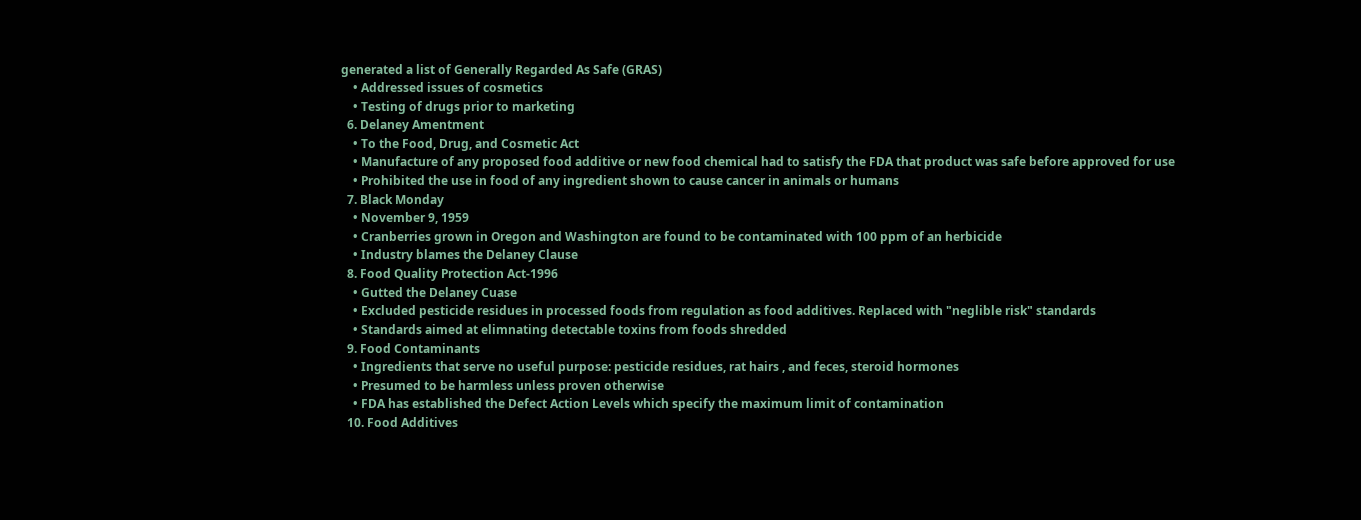generated a list of Generally Regarded As Safe (GRAS)
    • Addressed issues of cosmetics
    • Testing of drugs prior to marketing
  6. Delaney Amentment
    • To the Food, Drug, and Cosmetic Act
    • Manufacture of any proposed food additive or new food chemical had to satisfy the FDA that product was safe before approved for use
    • Prohibited the use in food of any ingredient shown to cause cancer in animals or humans
  7. Black Monday
    • November 9, 1959
    • Cranberries grown in Oregon and Washington are found to be contaminated with 100 ppm of an herbicide
    • Industry blames the Delaney Clause
  8. Food Quality Protection Act-1996
    • Gutted the Delaney Cuase
    • Excluded pesticide residues in processed foods from regulation as food additives. Replaced with "neglible risk" standards
    • Standards aimed at elimnating detectable toxins from foods shredded
  9. Food Contaminants
    • Ingredients that serve no useful purpose: pesticide residues, rat hairs , and feces, steroid hormones
    • Presumed to be harmless unless proven otherwise
    • FDA has established the Defect Action Levels which specify the maximum limit of contamination
  10. Food Additives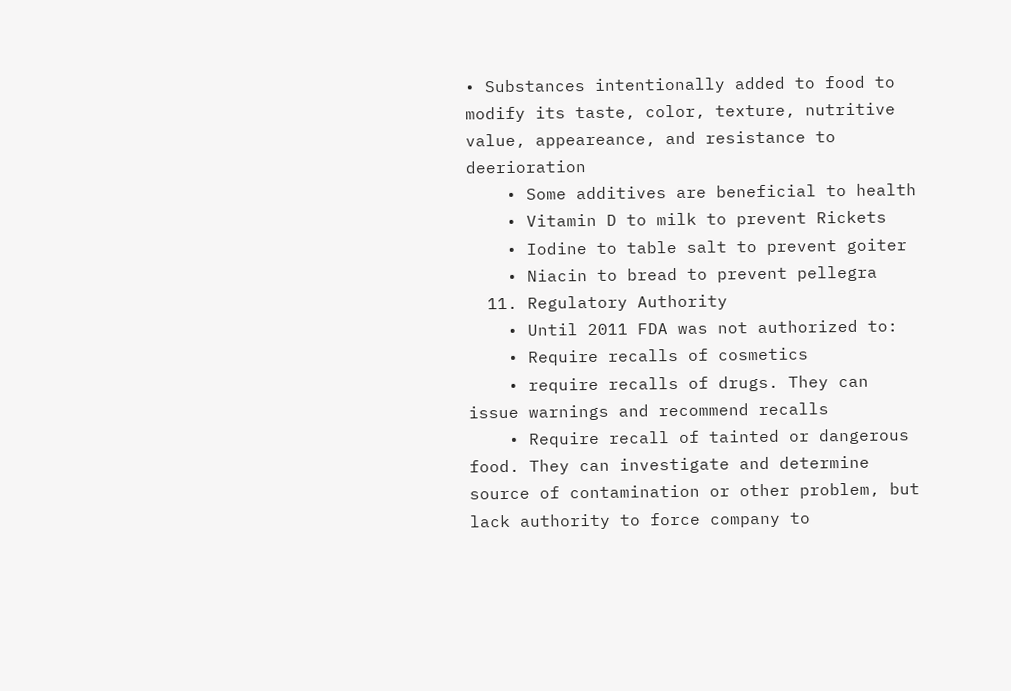• Substances intentionally added to food to modify its taste, color, texture, nutritive value, appeareance, and resistance to deerioration
    • Some additives are beneficial to health
    • Vitamin D to milk to prevent Rickets
    • Iodine to table salt to prevent goiter
    • Niacin to bread to prevent pellegra
  11. Regulatory Authority
    • Until 2011 FDA was not authorized to:
    • Require recalls of cosmetics
    • require recalls of drugs. They can issue warnings and recommend recalls
    • Require recall of tainted or dangerous food. They can investigate and determine source of contamination or other problem, but lack authority to force company to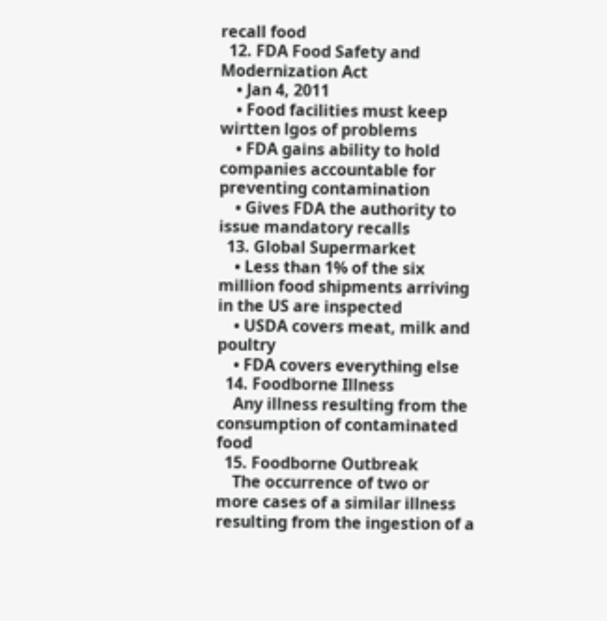recall food
  12. FDA Food Safety and Modernization Act
    • Jan 4, 2011
    • Food facilities must keep wirtten lgos of problems
    • FDA gains ability to hold companies accountable for preventing contamination
    • Gives FDA the authority to issue mandatory recalls
  13. Global Supermarket
    • Less than 1% of the six million food shipments arriving in the US are inspected
    • USDA covers meat, milk and poultry
    • FDA covers everything else
  14. Foodborne Illness
    Any illness resulting from the consumption of contaminated food
  15. Foodborne Outbreak
    The occurrence of two or more cases of a similar illness resulting from the ingestion of a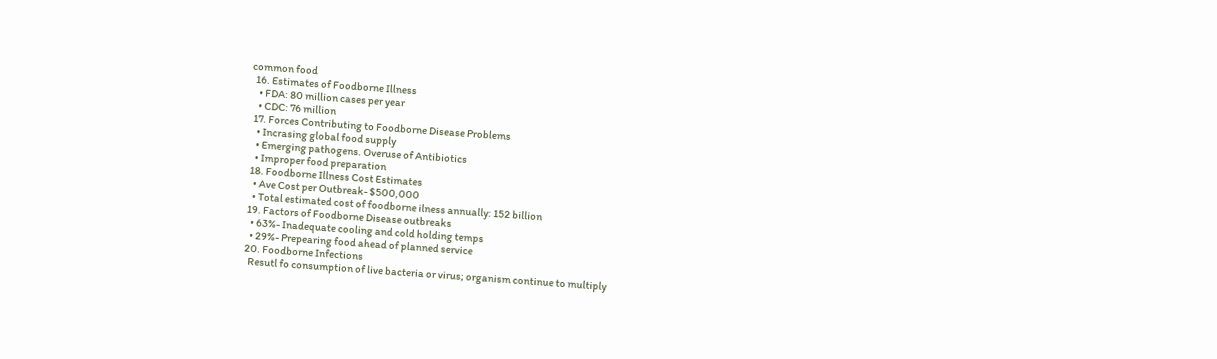common food
  16. Estimates of Foodborne Illness
    • FDA: 80 million cases per year
    • CDC: 76 million
  17. Forces Contributing to Foodborne Disease Problems
    • Incrasing global food supply
    • Emerging pathogens. Overuse of Antibiotics
    • Improper food preparation
  18. Foodborne Illness Cost Estimates
    • Ave Cost per Outbreak- $500,000
    • Total estimated cost of foodborne ilness annually: 152 billion
  19. Factors of Foodborne Disease outbreaks
    • 63%- Inadequate cooling and cold holding temps
    • 29%- Prepearing food ahead of planned service
  20. Foodborne Infections
    Resutl fo consumption of live bacteria or virus; organism continue to multiply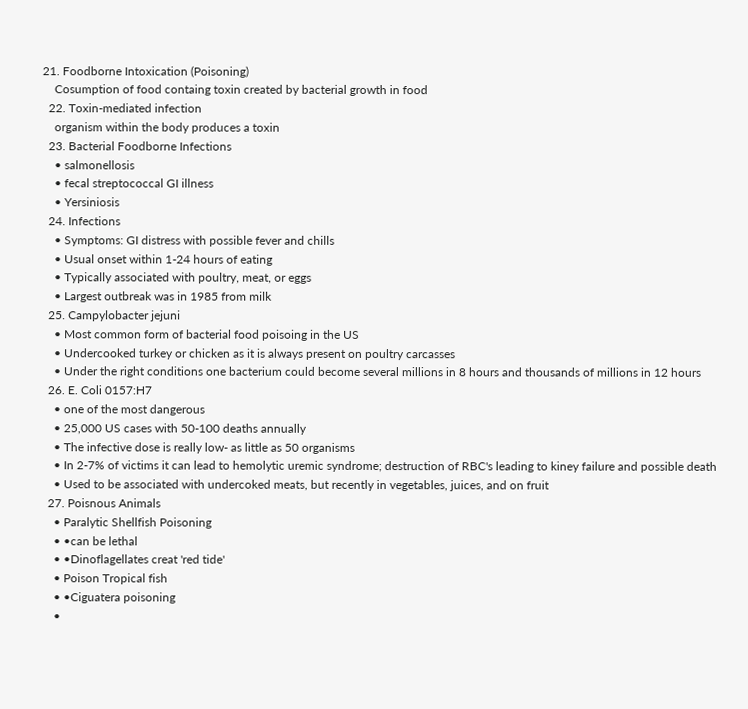21. Foodborne Intoxication (Poisoning)
    Cosumption of food containg toxin created by bacterial growth in food
  22. Toxin-mediated infection
    organism within the body produces a toxin
  23. Bacterial Foodborne Infections
    • salmonellosis
    • fecal streptococcal GI illness
    • Yersiniosis
  24. Infections
    • Symptoms: GI distress with possible fever and chills
    • Usual onset within 1-24 hours of eating
    • Typically associated with poultry, meat, or eggs
    • Largest outbreak was in 1985 from milk
  25. Campylobacter jejuni
    • Most common form of bacterial food poisoing in the US
    • Undercooked turkey or chicken as it is always present on poultry carcasses
    • Under the right conditions one bacterium could become several millions in 8 hours and thousands of millions in 12 hours
  26. E. Coli 0157:H7
    • one of the most dangerous
    • 25,000 US cases with 50-100 deaths annually
    • The infective dose is really low- as little as 50 organisms
    • In 2-7% of victims it can lead to hemolytic uremic syndrome; destruction of RBC's leading to kiney failure and possible death
    • Used to be associated with undercoked meats, but recently in vegetables, juices, and on fruit
  27. Poisnous Animals
    • Paralytic Shellfish Poisoning
    • •can be lethal
    • •Dinoflagellates creat 'red tide'
    • Poison Tropical fish
    • •Ciguatera poisoning
    •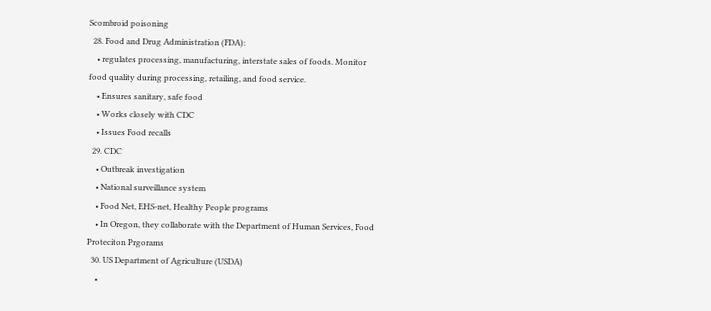Scombroid poisoning
  28. Food and Drug Administration (FDA):
    • regulates processing, manufacturing, interstate sales of foods. Monitor food quality during processing, retailing, and food service.
    • Ensures sanitary, safe food
    • Works closely with CDC
    • Issues Food recalls
  29. CDC
    • Outbreak investigation
    • National surveillance system
    • Food Net, EHS-net, Healthy People programs
    • In Oregon, they collaborate with the Department of Human Services, Food Proteciton Prgorams
  30. US Department of Agriculture (USDA)
    •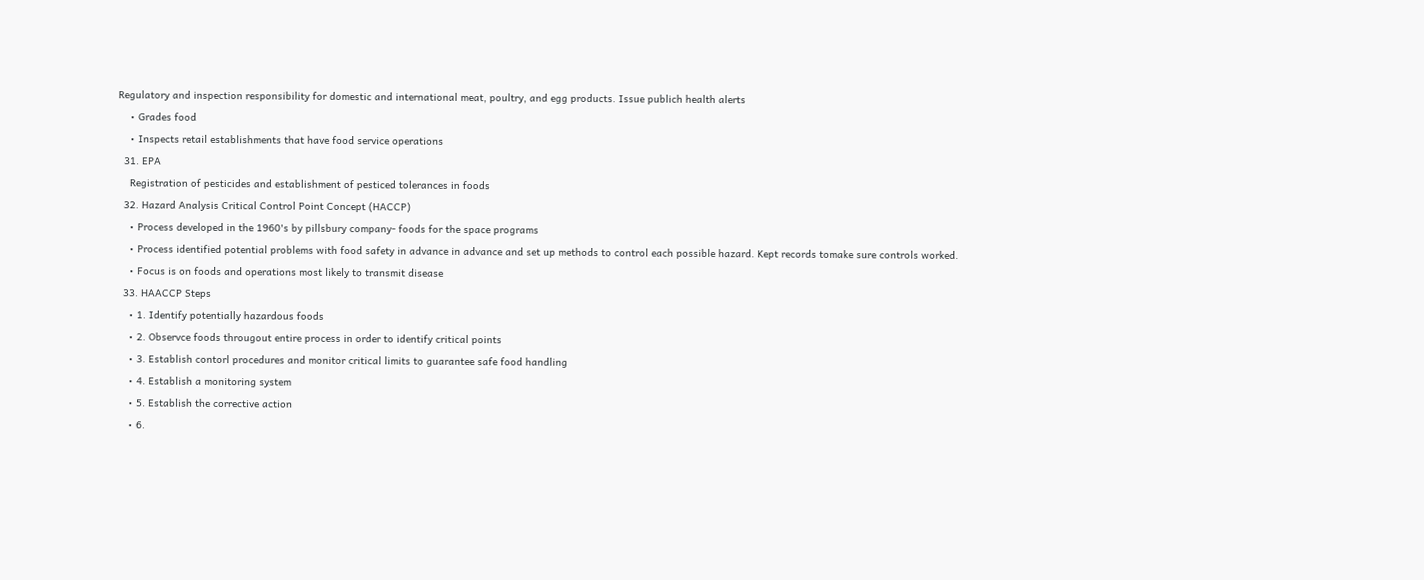Regulatory and inspection responsibility for domestic and international meat, poultry, and egg products. Issue publich health alerts
    • Grades food
    • Inspects retail establishments that have food service operations
  31. EPA
    Registration of pesticides and establishment of pesticed tolerances in foods
  32. Hazard Analysis Critical Control Point Concept (HACCP)
    • Process developed in the 1960's by pillsbury company- foods for the space programs
    • Process identified potential problems with food safety in advance in advance and set up methods to control each possible hazard. Kept records tomake sure controls worked.
    • Focus is on foods and operations most likely to transmit disease
  33. HAACCP Steps
    • 1. Identify potentially hazardous foods
    • 2. Observce foods througout entire process in order to identify critical points
    • 3. Establish contorl procedures and monitor critical limits to guarantee safe food handling
    • 4. Establish a monitoring system
    • 5. Establish the corrective action
    • 6.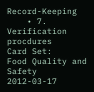Record-Keeping
    • 7. Verification procdures
Card Set:
Food Quality and Safety
2012-03-17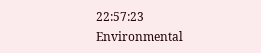22:57:23
Environmental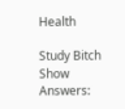Health

Study Bitch
Show Answers: